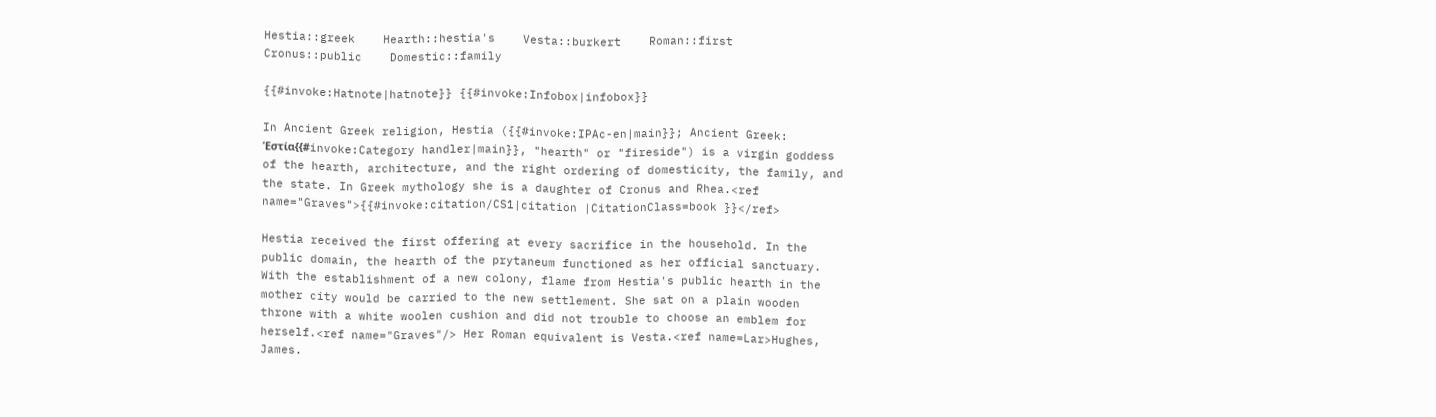Hestia::greek    Hearth::hestia's    Vesta::burkert    Roman::first    Cronus::public    Domestic::family

{{#invoke:Hatnote|hatnote}} {{#invoke:Infobox|infobox}}

In Ancient Greek religion, Hestia ({{#invoke:IPAc-en|main}}; Ancient Greek: Ἑστία{{#invoke:Category handler|main}}, "hearth" or "fireside") is a virgin goddess of the hearth, architecture, and the right ordering of domesticity, the family, and the state. In Greek mythology she is a daughter of Cronus and Rhea.<ref name="Graves">{{#invoke:citation/CS1|citation |CitationClass=book }}</ref>

Hestia received the first offering at every sacrifice in the household. In the public domain, the hearth of the prytaneum functioned as her official sanctuary. With the establishment of a new colony, flame from Hestia's public hearth in the mother city would be carried to the new settlement. She sat on a plain wooden throne with a white woolen cushion and did not trouble to choose an emblem for herself.<ref name="Graves"/> Her Roman equivalent is Vesta.<ref name=Lar>Hughes, James.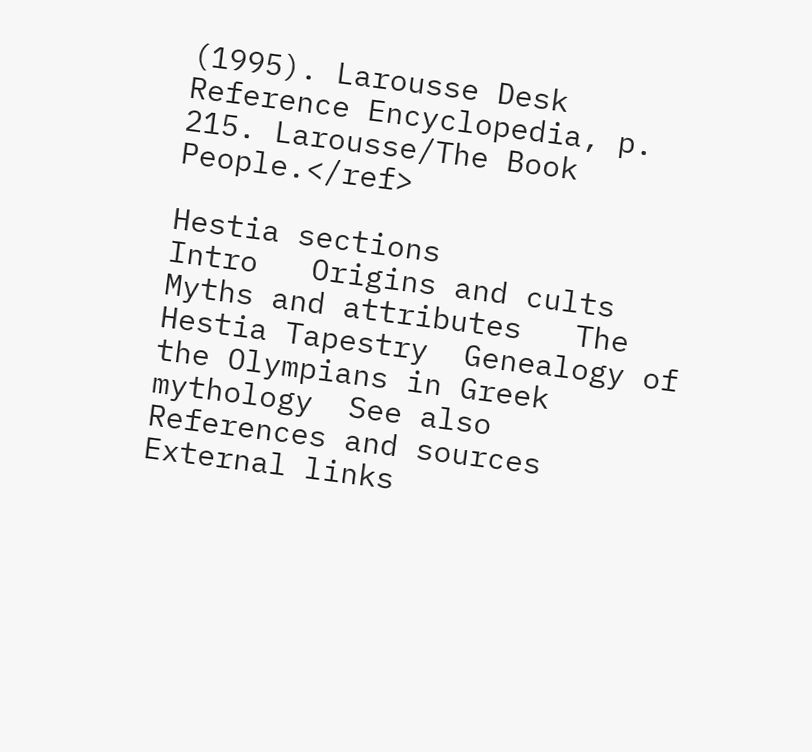(1995). Larousse Desk Reference Encyclopedia, p. 215. Larousse/The Book People.</ref>

Hestia sections
Intro   Origins and cults    Myths and attributes   The Hestia Tapestry  Genealogy of the Olympians in Greek mythology  See also  References and sources  External links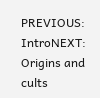PREVIOUS: IntroNEXT: Origins and cults